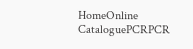HomeOnline CataloguePCRPCR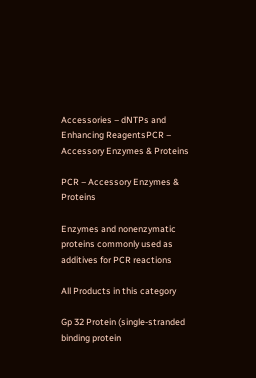Accessories – dNTPs and Enhancing ReagentsPCR – Accessory Enzymes & Proteins

PCR – Accessory Enzymes & Proteins

Enzymes and nonenzymatic proteins commonly used as additives for PCR reactions

All Products in this category

Gp 32 Protein (single-stranded binding protein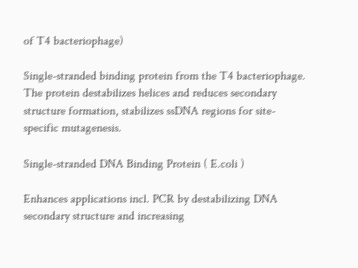of T4 bacteriophage)

Single-stranded binding protein from the T4 bacteriophage. The protein destabilizes helices and reduces secondary structure formation, stabilizes ssDNA regions for site-specific mutagenesis.

Single-stranded DNA Binding Protein ( E.coli )

Enhances applications incl. PCR by destabilizing DNA secondary structure and increasing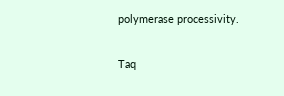polymerase processivity.

Taq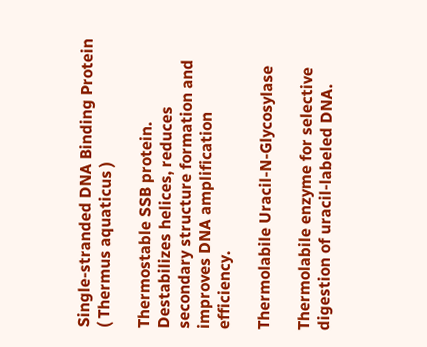Single-stranded DNA Binding Protein ( Thermus aquaticus )

Thermostable SSB protein. Destabilizes helices, reduces secondary structure formation and improves DNA amplification efficiency.

Thermolabile Uracil-N-Glycosylase

Thermolabile enzyme for selective digestion of uracil-labeled DNA.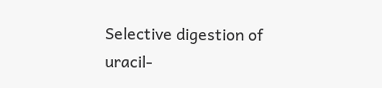Selective digestion of uracil-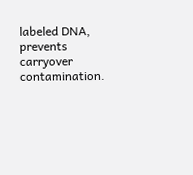labeled DNA, prevents carryover contamination.